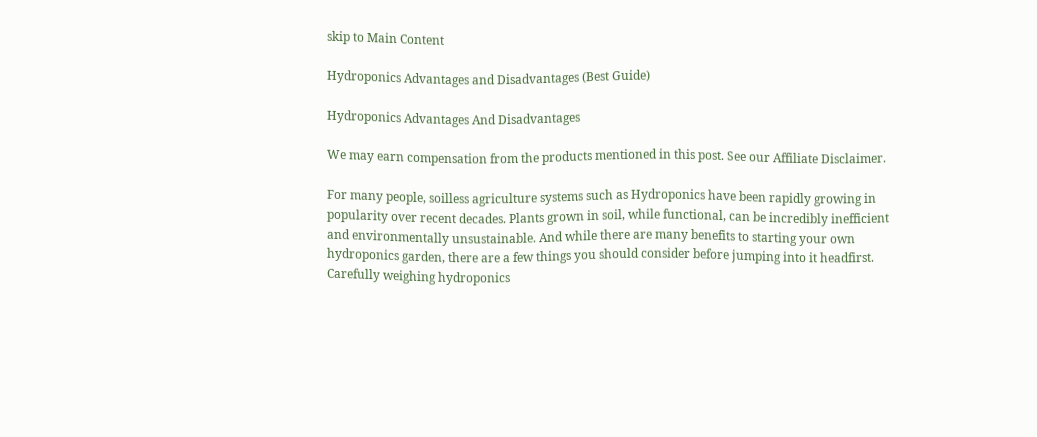skip to Main Content

Hydroponics Advantages and Disadvantages (Best Guide)

Hydroponics Advantages And Disadvantages

We may earn compensation from the products mentioned in this post. See our Affiliate Disclaimer.

For many people, soilless agriculture systems such as Hydroponics have been rapidly growing in popularity over recent decades. Plants grown in soil, while functional, can be incredibly inefficient and environmentally unsustainable. And while there are many benefits to starting your own hydroponics garden, there are a few things you should consider before jumping into it headfirst. Carefully weighing hydroponics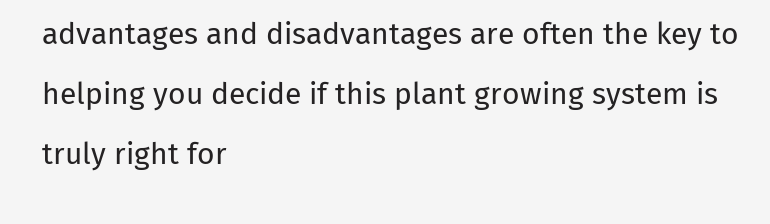advantages and disadvantages are often the key to helping you decide if this plant growing system is truly right for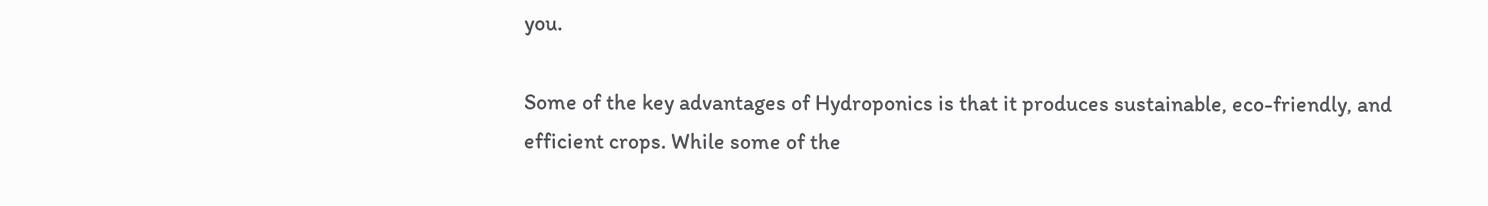you.

Some of the key advantages of Hydroponics is that it produces sustainable, eco-friendly, and efficient crops. While some of the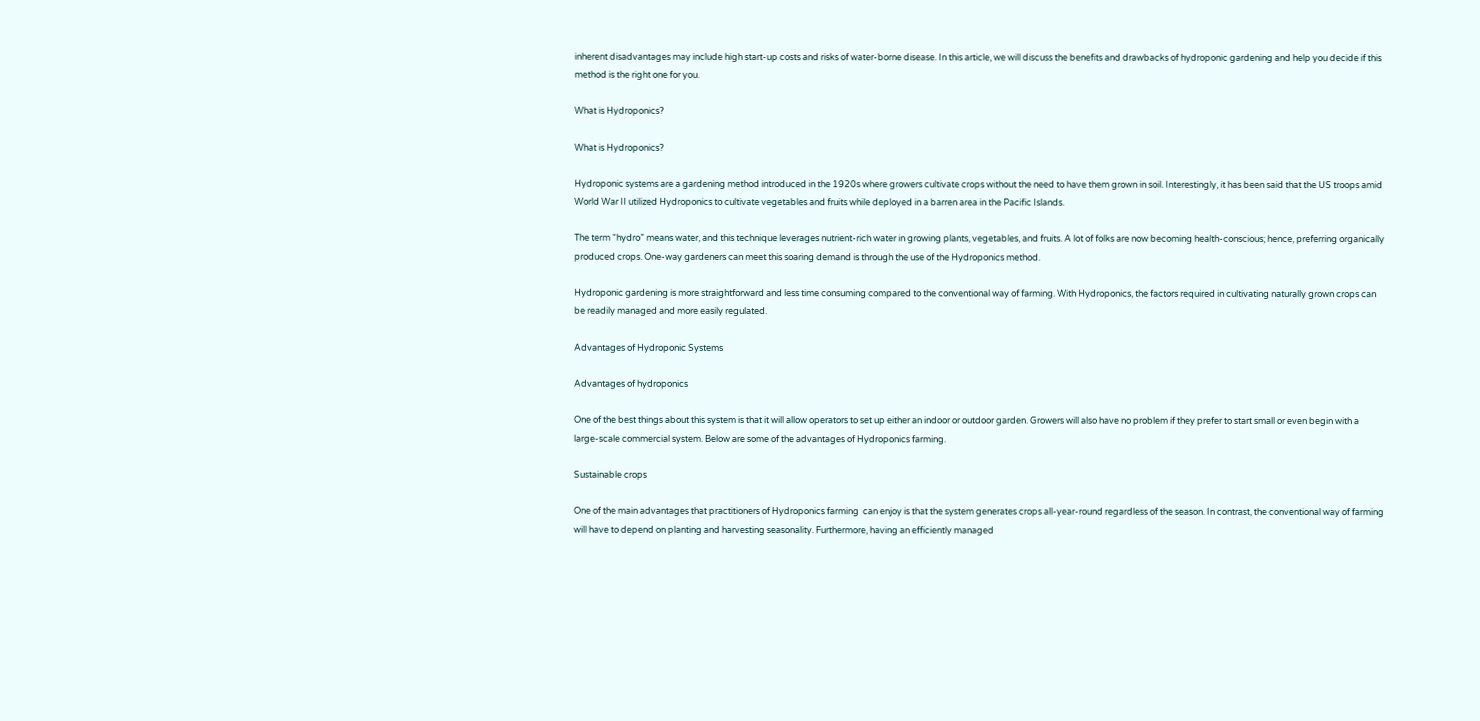inherent disadvantages may include high start-up costs and risks of water-borne disease. In this article, we will discuss the benefits and drawbacks of hydroponic gardening and help you decide if this method is the right one for you.

What is Hydroponics?

What is Hydroponics?

Hydroponic systems are a gardening method introduced in the 1920s where growers cultivate crops without the need to have them grown in soil. Interestingly, it has been said that the US troops amid World War II utilized Hydroponics to cultivate vegetables and fruits while deployed in a barren area in the Pacific Islands.

The term “hydro” means water, and this technique leverages nutrient-rich water in growing plants, vegetables, and fruits. A lot of folks are now becoming health-conscious; hence, preferring organically produced crops. One-way gardeners can meet this soaring demand is through the use of the Hydroponics method.

Hydroponic gardening is more straightforward and less time consuming compared to the conventional way of farming. With Hydroponics, the factors required in cultivating naturally grown crops can be readily managed and more easily regulated.

Advantages of Hydroponic Systems

Advantages of hydroponics

One of the best things about this system is that it will allow operators to set up either an indoor or outdoor garden. Growers will also have no problem if they prefer to start small or even begin with a large-scale commercial system. Below are some of the advantages of Hydroponics farming.

Sustainable crops

One of the main advantages that practitioners of Hydroponics farming  can enjoy is that the system generates crops all-year-round regardless of the season. In contrast, the conventional way of farming will have to depend on planting and harvesting seasonality. Furthermore, having an efficiently managed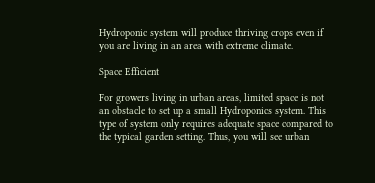Hydroponic system will produce thriving crops even if you are living in an area with extreme climate.

Space Efficient

For growers living in urban areas, limited space is not an obstacle to set up a small Hydroponics system. This type of system only requires adequate space compared to the typical garden setting. Thus, you will see urban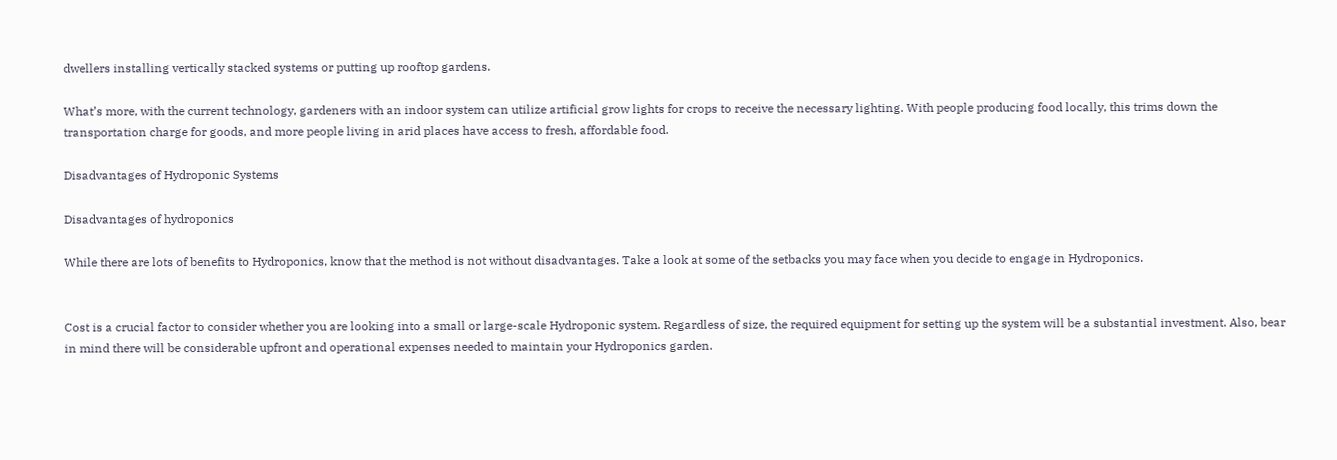dwellers installing vertically stacked systems or putting up rooftop gardens.

What’s more, with the current technology, gardeners with an indoor system can utilize artificial grow lights for crops to receive the necessary lighting. With people producing food locally, this trims down the transportation charge for goods, and more people living in arid places have access to fresh, affordable food.

Disadvantages of Hydroponic Systems

Disadvantages of hydroponics

While there are lots of benefits to Hydroponics, know that the method is not without disadvantages. Take a look at some of the setbacks you may face when you decide to engage in Hydroponics.


Cost is a crucial factor to consider whether you are looking into a small or large-scale Hydroponic system. Regardless of size, the required equipment for setting up the system will be a substantial investment. Also, bear in mind there will be considerable upfront and operational expenses needed to maintain your Hydroponics garden.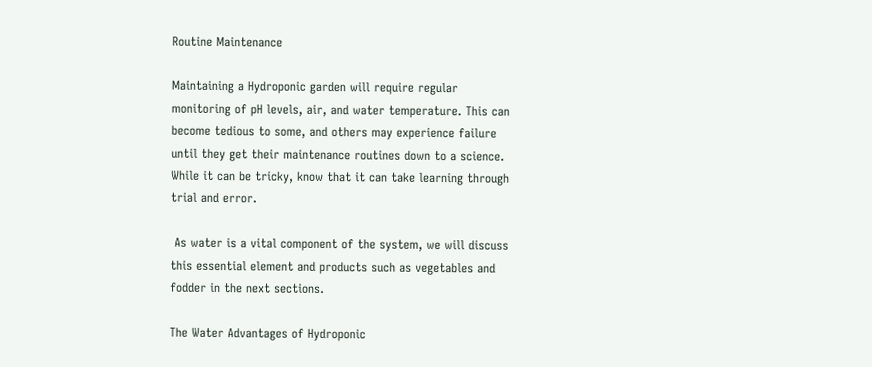Routine Maintenance

Maintaining a Hydroponic garden will require regular monitoring of pH levels, air, and water temperature. This can become tedious to some, and others may experience failure until they get their maintenance routines down to a science. While it can be tricky, know that it can take learning through trial and error.

 As water is a vital component of the system, we will discuss this essential element and products such as vegetables and fodder in the next sections.

The Water Advantages of Hydroponic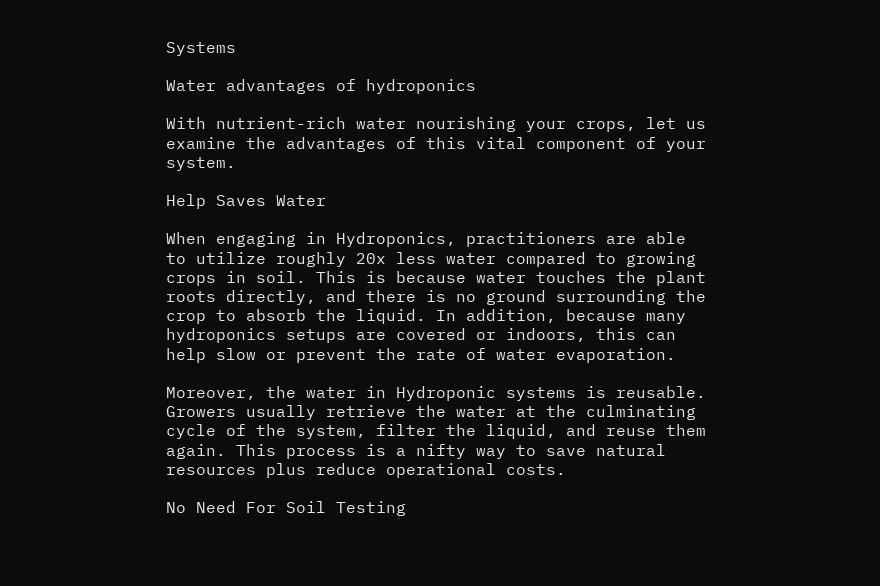Systems

Water advantages of hydroponics

With nutrient-rich water nourishing your crops, let us examine the advantages of this vital component of your system.

Help Saves Water

When engaging in Hydroponics, practitioners are able to utilize roughly 20x less water compared to growing crops in soil. This is because water touches the plant roots directly, and there is no ground surrounding the crop to absorb the liquid. In addition, because many hydroponics setups are covered or indoors, this can help slow or prevent the rate of water evaporation.

Moreover, the water in Hydroponic systems is reusable. Growers usually retrieve the water at the culminating cycle of the system, filter the liquid, and reuse them again. This process is a nifty way to save natural resources plus reduce operational costs.

No Need For Soil Testing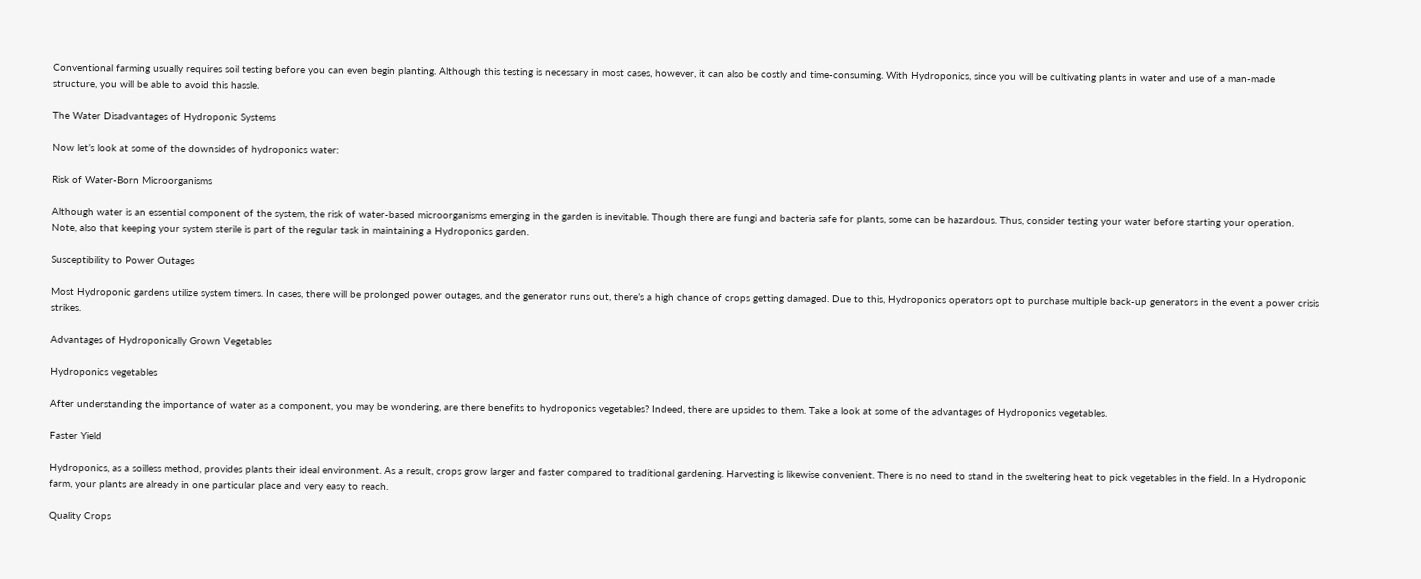Conventional farming usually requires soil testing before you can even begin planting. Although this testing is necessary in most cases, however, it can also be costly and time-consuming. With Hydroponics, since you will be cultivating plants in water and use of a man-made structure, you will be able to avoid this hassle.

The Water Disadvantages of Hydroponic Systems

Now let’s look at some of the downsides of hydroponics water:

Risk of Water-Born Microorganisms

Although water is an essential component of the system, the risk of water-based microorganisms emerging in the garden is inevitable. Though there are fungi and bacteria safe for plants, some can be hazardous. Thus, consider testing your water before starting your operation. Note, also that keeping your system sterile is part of the regular task in maintaining a Hydroponics garden.

Susceptibility to Power Outages

Most Hydroponic gardens utilize system timers. In cases, there will be prolonged power outages, and the generator runs out, there’s a high chance of crops getting damaged. Due to this, Hydroponics operators opt to purchase multiple back-up generators in the event a power crisis strikes.

Advantages of Hydroponically Grown Vegetables

Hydroponics vegetables

After understanding the importance of water as a component, you may be wondering, are there benefits to hydroponics vegetables? Indeed, there are upsides to them. Take a look at some of the advantages of Hydroponics vegetables.

Faster Yield

Hydroponics, as a soilless method, provides plants their ideal environment. As a result, crops grow larger and faster compared to traditional gardening. Harvesting is likewise convenient. There is no need to stand in the sweltering heat to pick vegetables in the field. In a Hydroponic farm, your plants are already in one particular place and very easy to reach.

Quality Crops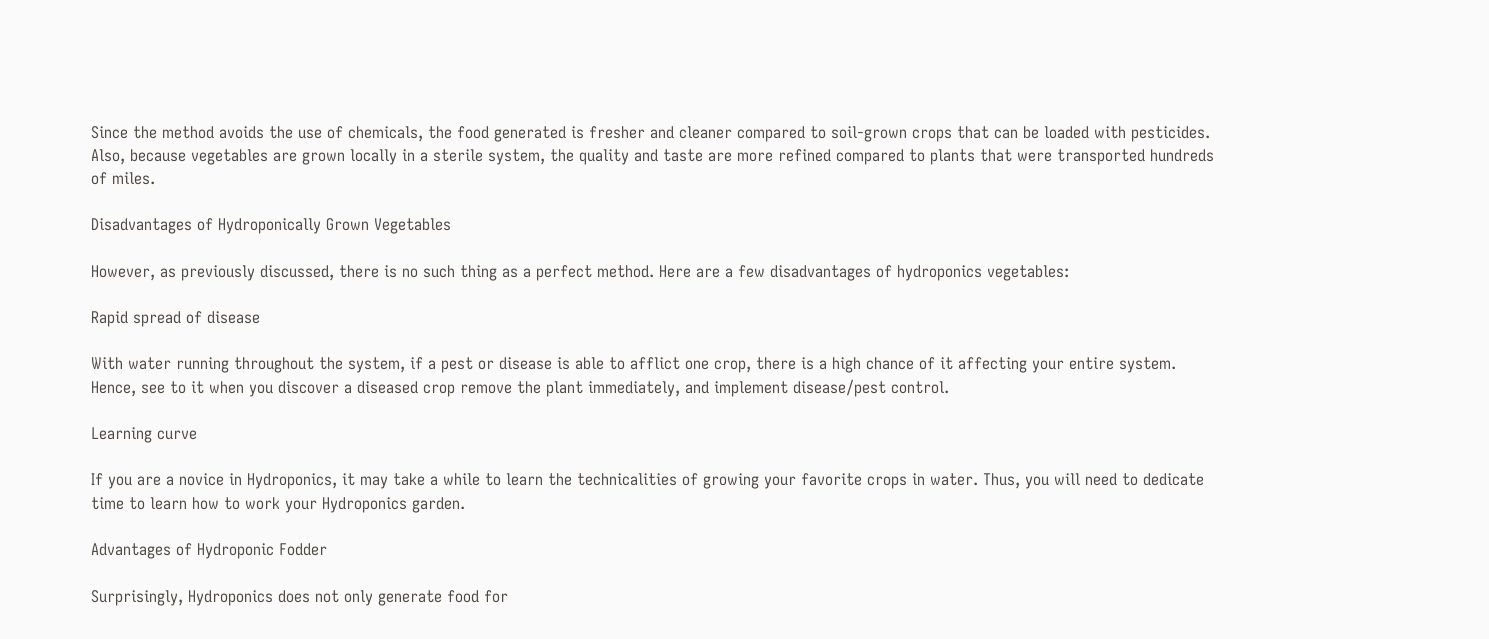Since the method avoids the use of chemicals, the food generated is fresher and cleaner compared to soil-grown crops that can be loaded with pesticides. Also, because vegetables are grown locally in a sterile system, the quality and taste are more refined compared to plants that were transported hundreds of miles.

Disadvantages of Hydroponically Grown Vegetables

However, as previously discussed, there is no such thing as a perfect method. Here are a few disadvantages of hydroponics vegetables:

Rapid spread of disease

With water running throughout the system, if a pest or disease is able to afflict one crop, there is a high chance of it affecting your entire system. Hence, see to it when you discover a diseased crop remove the plant immediately, and implement disease/pest control.

Learning curve

If you are a novice in Hydroponics, it may take a while to learn the technicalities of growing your favorite crops in water. Thus, you will need to dedicate time to learn how to work your Hydroponics garden.

Advantages of Hydroponic Fodder

Surprisingly, Hydroponics does not only generate food for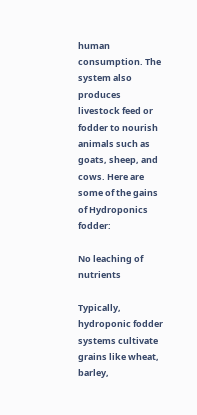human consumption. The system also produces livestock feed or fodder to nourish animals such as goats, sheep, and cows. Here are some of the gains of Hydroponics fodder:

No leaching of nutrients

Typically, hydroponic fodder systems cultivate grains like wheat, barley,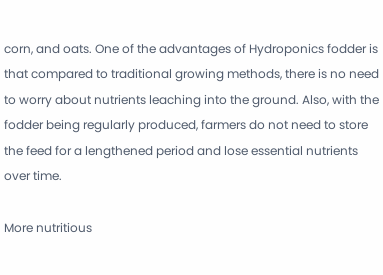corn, and oats. One of the advantages of Hydroponics fodder is that compared to traditional growing methods, there is no need to worry about nutrients leaching into the ground. Also, with the fodder being regularly produced, farmers do not need to store the feed for a lengthened period and lose essential nutrients over time.

More nutritious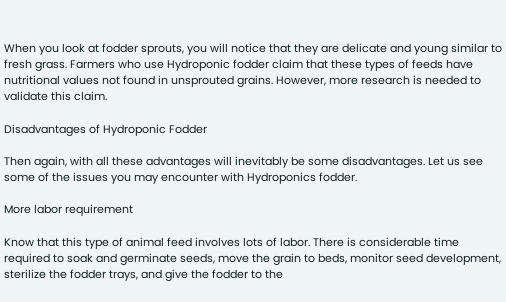When you look at fodder sprouts, you will notice that they are delicate and young similar to fresh grass. Farmers who use Hydroponic fodder claim that these types of feeds have nutritional values not found in unsprouted grains. However, more research is needed to validate this claim.

Disadvantages of Hydroponic Fodder

Then again, with all these advantages will inevitably be some disadvantages. Let us see some of the issues you may encounter with Hydroponics fodder.

More labor requirement

Know that this type of animal feed involves lots of labor. There is considerable time required to soak and germinate seeds, move the grain to beds, monitor seed development, sterilize the fodder trays, and give the fodder to the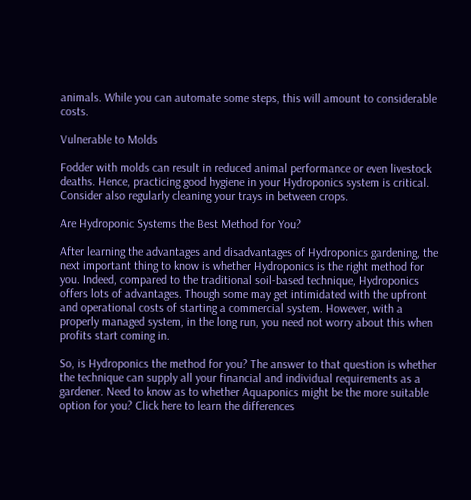animals. While you can automate some steps, this will amount to considerable costs.

Vulnerable to Molds

Fodder with molds can result in reduced animal performance or even livestock deaths. Hence, practicing good hygiene in your Hydroponics system is critical. Consider also regularly cleaning your trays in between crops.

Are Hydroponic Systems the Best Method for You?

After learning the advantages and disadvantages of Hydroponics gardening, the next important thing to know is whether Hydroponics is the right method for you. Indeed, compared to the traditional soil-based technique, Hydroponics offers lots of advantages. Though some may get intimidated with the upfront and operational costs of starting a commercial system. However, with a properly managed system, in the long run, you need not worry about this when profits start coming in.

So, is Hydroponics the method for you? The answer to that question is whether the technique can supply all your financial and individual requirements as a gardener. Need to know as to whether Aquaponics might be the more suitable option for you? Click here to learn the differences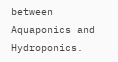between Aquaponics and Hydroponics.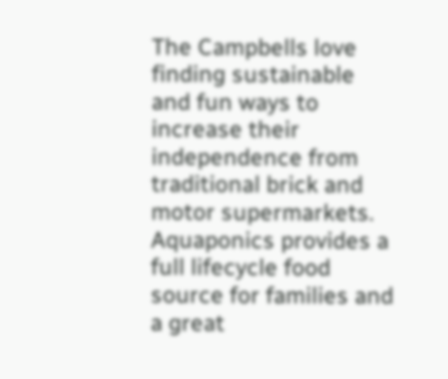The Campbells love finding sustainable and fun ways to increase their independence from traditional brick and motor supermarkets. Aquaponics provides a full lifecycle food source for families and a great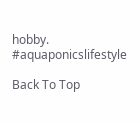hobby. #aquaponicslifestyle

Back To Top